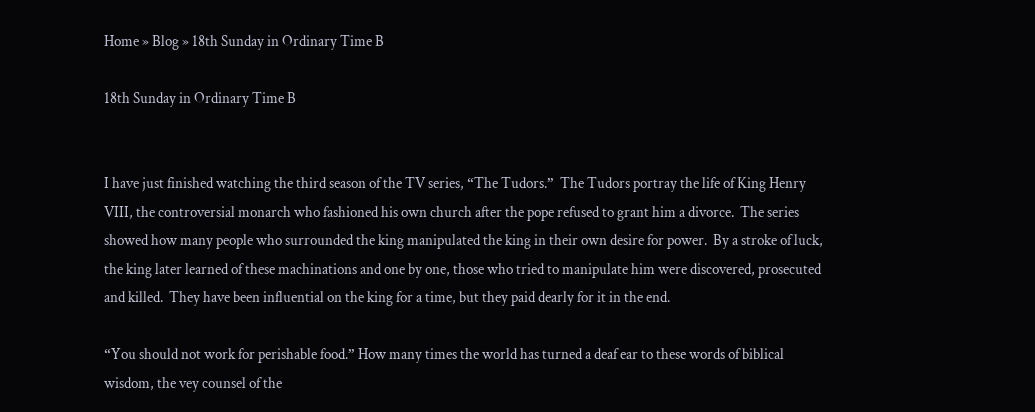Home » Blog » 18th Sunday in Ordinary Time B

18th Sunday in Ordinary Time B


I have just finished watching the third season of the TV series, “The Tudors.”  The Tudors portray the life of King Henry VIII, the controversial monarch who fashioned his own church after the pope refused to grant him a divorce.  The series showed how many people who surrounded the king manipulated the king in their own desire for power.  By a stroke of luck, the king later learned of these machinations and one by one, those who tried to manipulate him were discovered, prosecuted and killed.  They have been influential on the king for a time, but they paid dearly for it in the end.

“You should not work for perishable food.” How many times the world has turned a deaf ear to these words of biblical wisdom, the vey counsel of the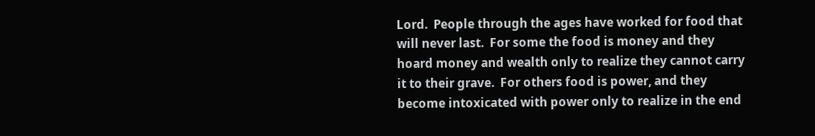Lord.  People through the ages have worked for food that will never last.  For some the food is money and they hoard money and wealth only to realize they cannot carry it to their grave.  For others food is power, and they become intoxicated with power only to realize in the end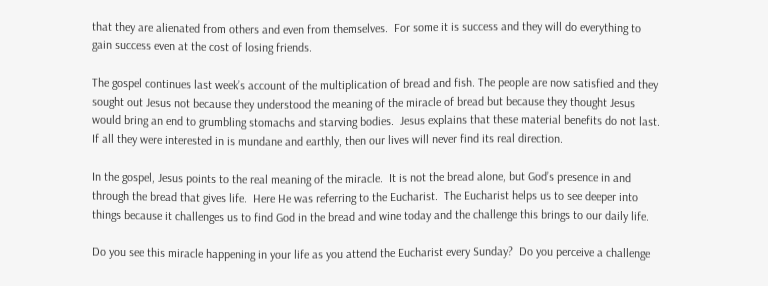that they are alienated from others and even from themselves.  For some it is success and they will do everything to gain success even at the cost of losing friends.

The gospel continues last week’s account of the multiplication of bread and fish. The people are now satisfied and they sought out Jesus not because they understood the meaning of the miracle of bread but because they thought Jesus would bring an end to grumbling stomachs and starving bodies.  Jesus explains that these material benefits do not last. If all they were interested in is mundane and earthly, then our lives will never find its real direction.

In the gospel, Jesus points to the real meaning of the miracle.  It is not the bread alone, but God’s presence in and through the bread that gives life.  Here He was referring to the Eucharist.  The Eucharist helps us to see deeper into things because it challenges us to find God in the bread and wine today and the challenge this brings to our daily life.

Do you see this miracle happening in your life as you attend the Eucharist every Sunday?  Do you perceive a challenge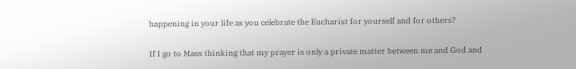happening in your life as you celebrate the Eucharist for yourself and for others?

If I go to Mass thinking that my prayer is only a private matter between me and God and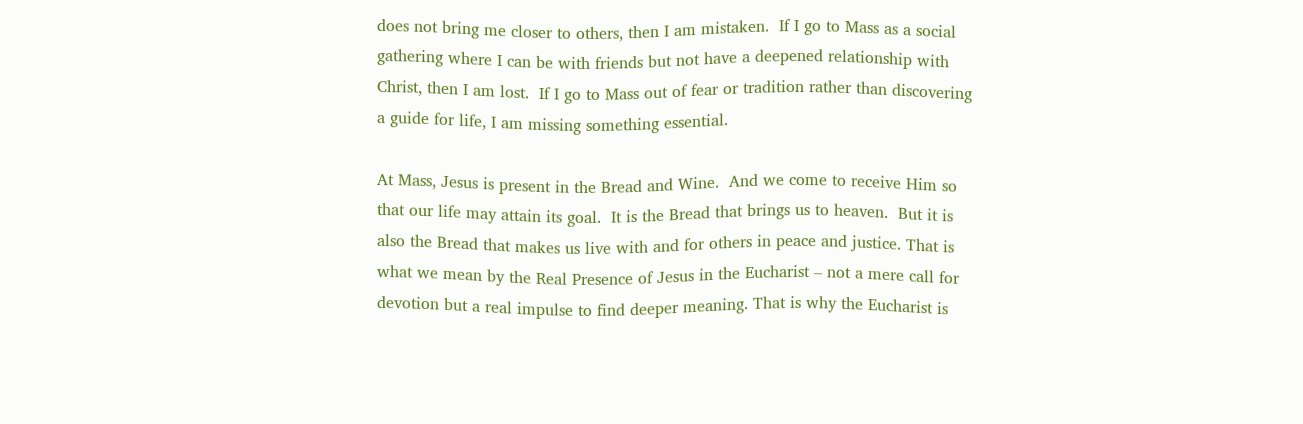does not bring me closer to others, then I am mistaken.  If I go to Mass as a social gathering where I can be with friends but not have a deepened relationship with Christ, then I am lost.  If I go to Mass out of fear or tradition rather than discovering a guide for life, I am missing something essential.

At Mass, Jesus is present in the Bread and Wine.  And we come to receive Him so that our life may attain its goal.  It is the Bread that brings us to heaven.  But it is also the Bread that makes us live with and for others in peace and justice. That is what we mean by the Real Presence of Jesus in the Eucharist – not a mere call for devotion but a real impulse to find deeper meaning. That is why the Eucharist is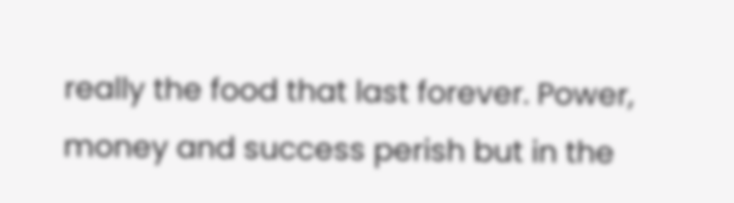really the food that last forever. Power, money and success perish but in the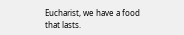Eucharist, we have a food that lasts.